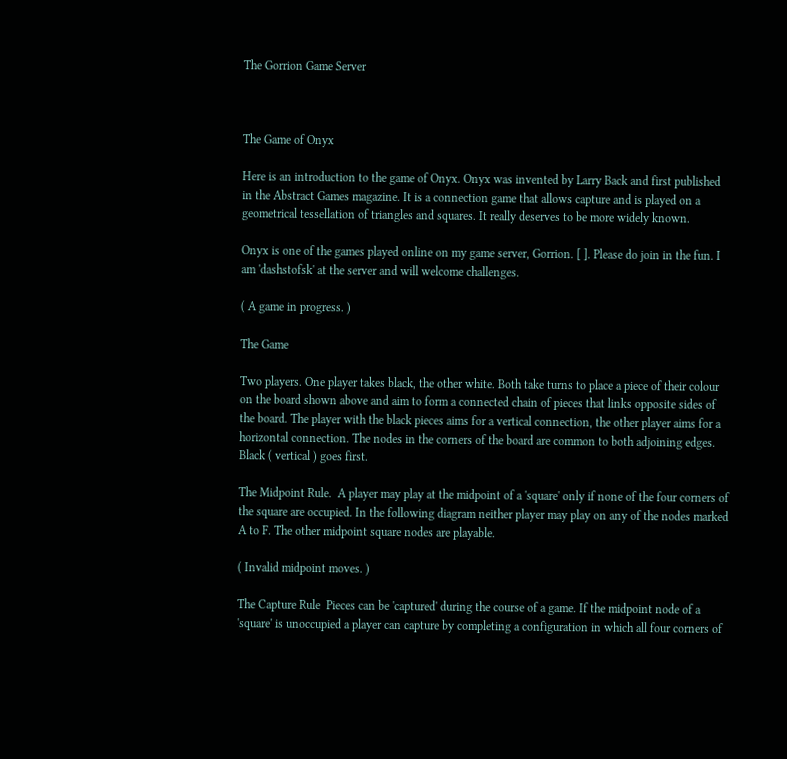The Gorrion Game Server



The Game of Onyx

Here is an introduction to the game of Onyx. Onyx was invented by Larry Back and first published in the Abstract Games magazine. It is a connection game that allows capture and is played on a geometrical tessellation of triangles and squares. It really deserves to be more widely known.

Onyx is one of the games played online on my game server, Gorrion. [ ]. Please do join in the fun. I am 'dashstofsk' at the server and will welcome challenges.

( A game in progress. )

The Game

Two players. One player takes black, the other white. Both take turns to place a piece of their colour on the board shown above and aim to form a connected chain of pieces that links opposite sides of the board. The player with the black pieces aims for a vertical connection, the other player aims for a horizontal connection. The nodes in the corners of the board are common to both adjoining edges. Black ( vertical ) goes first.

The Midpoint Rule.  A player may play at the midpoint of a 'square' only if none of the four corners of the square are occupied. In the following diagram neither player may play on any of the nodes marked A to F. The other midpoint square nodes are playable.

( Invalid midpoint moves. )

The Capture Rule  Pieces can be 'captured' during the course of a game. If the midpoint node of a 'square' is unoccupied a player can capture by completing a configuration in which all four corners of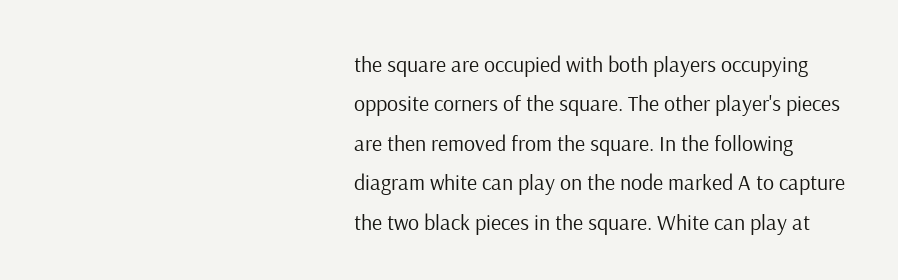the square are occupied with both players occupying opposite corners of the square. The other player's pieces are then removed from the square. In the following diagram white can play on the node marked A to capture the two black pieces in the square. White can play at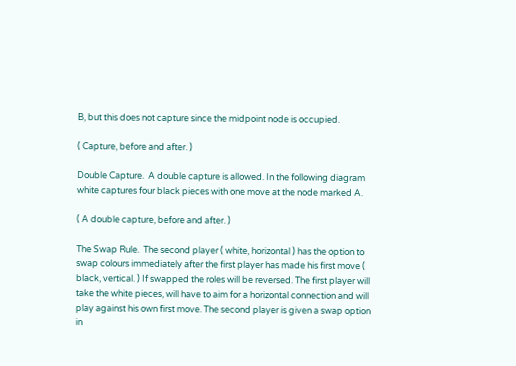B, but this does not capture since the midpoint node is occupied.

( Capture, before and after. )

Double Capture.  A double capture is allowed. In the following diagram white captures four black pieces with one move at the node marked A.

( A double capture, before and after. )

The Swap Rule.  The second player ( white, horizontal ) has the option to swap colours immediately after the first player has made his first move ( black, vertical. ) If swapped the roles will be reversed. The first player will take the white pieces, will have to aim for a horizontal connection and will play against his own first move. The second player is given a swap option in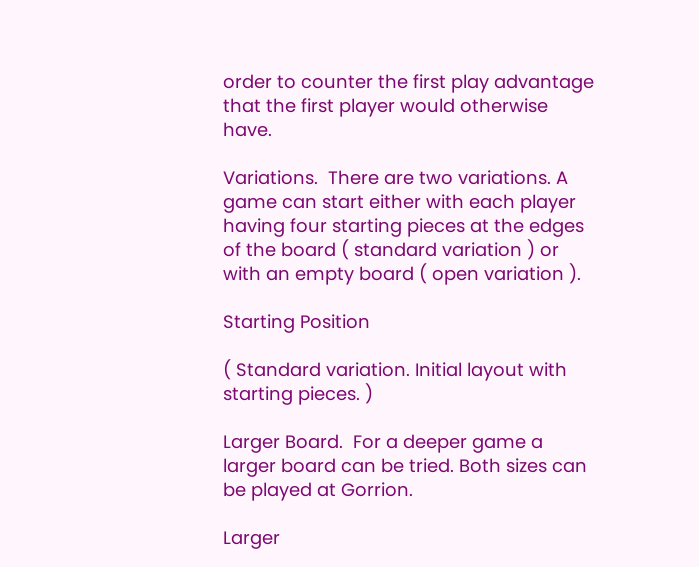order to counter the first play advantage that the first player would otherwise have.

Variations.  There are two variations. A game can start either with each player having four starting pieces at the edges of the board ( standard variation ) or with an empty board ( open variation ).

Starting Position

( Standard variation. Initial layout with starting pieces. )

Larger Board.  For a deeper game a larger board can be tried. Both sizes can be played at Gorrion.

Larger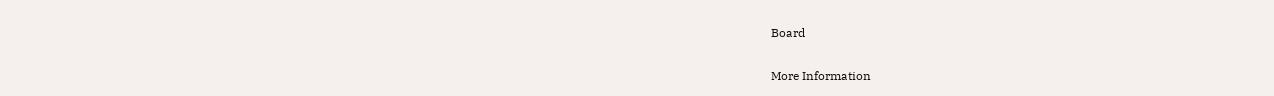Board

More Information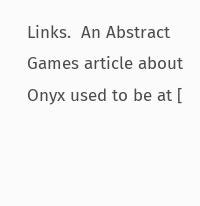Links.  An Abstract Games article about Onyx used to be at [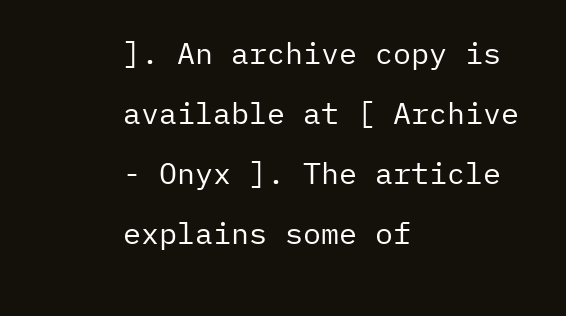]. An archive copy is available at [ Archive - Onyx ]. The article explains some of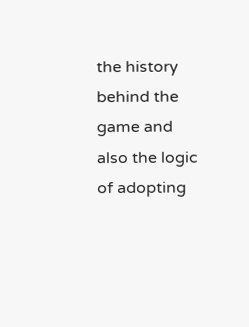the history behind the game and also the logic of adopting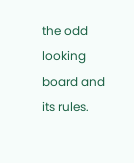the odd looking board and its rules.